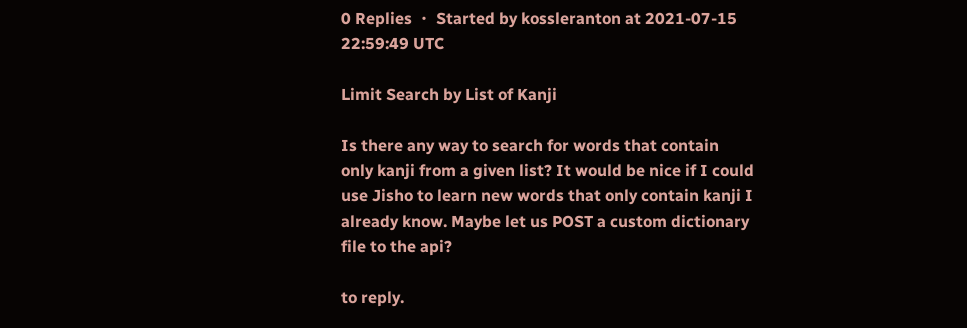0 Replies ・ Started by kossleranton at 2021-07-15 22:59:49 UTC

Limit Search by List of Kanji

Is there any way to search for words that contain only kanji from a given list? It would be nice if I could use Jisho to learn new words that only contain kanji I already know. Maybe let us POST a custom dictionary file to the api?

to reply.